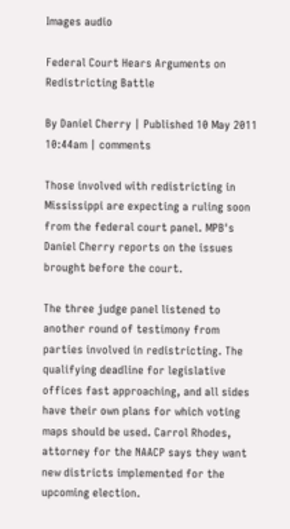Images audio

Federal Court Hears Arguments on Redistricting Battle

By Daniel Cherry | Published 10 May 2011 10:44am | comments

Those involved with redistricting in Mississippi are expecting a ruling soon from the federal court panel. MPB's Daniel Cherry reports on the issues brought before the court.

The three judge panel listened to another round of testimony from parties involved in redistricting. The qualifying deadline for legislative offices fast approaching, and all sides have their own plans for which voting maps should be used. Carrol Rhodes, attorney for the NAACP says they want new districts implemented for the upcoming election.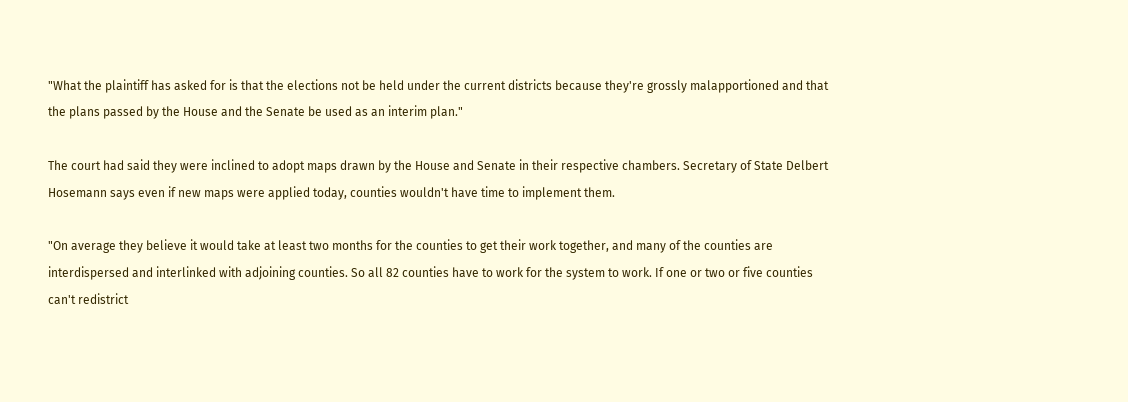"What the plaintiff has asked for is that the elections not be held under the current districts because they're grossly malapportioned and that the plans passed by the House and the Senate be used as an interim plan."

The court had said they were inclined to adopt maps drawn by the House and Senate in their respective chambers. Secretary of State Delbert Hosemann says even if new maps were applied today, counties wouldn't have time to implement them.

"On average they believe it would take at least two months for the counties to get their work together, and many of the counties are interdispersed and interlinked with adjoining counties. So all 82 counties have to work for the system to work. If one or two or five counties can't redistrict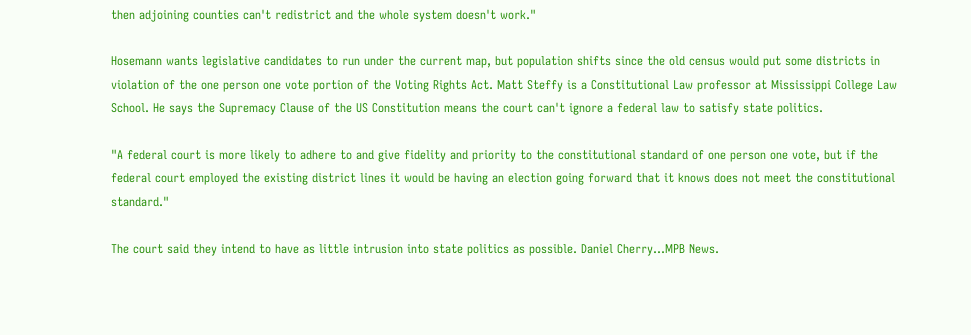then adjoining counties can't redistrict and the whole system doesn't work."

Hosemann wants legislative candidates to run under the current map, but population shifts since the old census would put some districts in violation of the one person one vote portion of the Voting Rights Act. Matt Steffy is a Constitutional Law professor at Mississippi College Law School. He says the Supremacy Clause of the US Constitution means the court can't ignore a federal law to satisfy state politics.

"A federal court is more likely to adhere to and give fidelity and priority to the constitutional standard of one person one vote, but if the federal court employed the existing district lines it would be having an election going forward that it knows does not meet the constitutional standard."

The court said they intend to have as little intrusion into state politics as possible. Daniel Cherry...MPB News.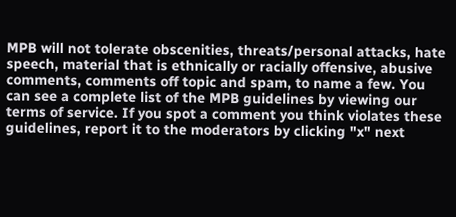MPB will not tolerate obscenities, threats/personal attacks, hate speech, material that is ethnically or racially offensive, abusive comments, comments off topic and spam, to name a few. You can see a complete list of the MPB guidelines by viewing our terms of service. If you spot a comment you think violates these guidelines, report it to the moderators by clicking "x" next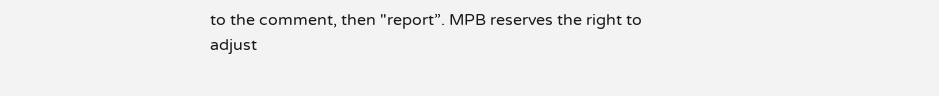to the comment, then "report”. MPB reserves the right to adjust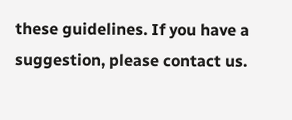these guidelines. If you have a suggestion, please contact us.